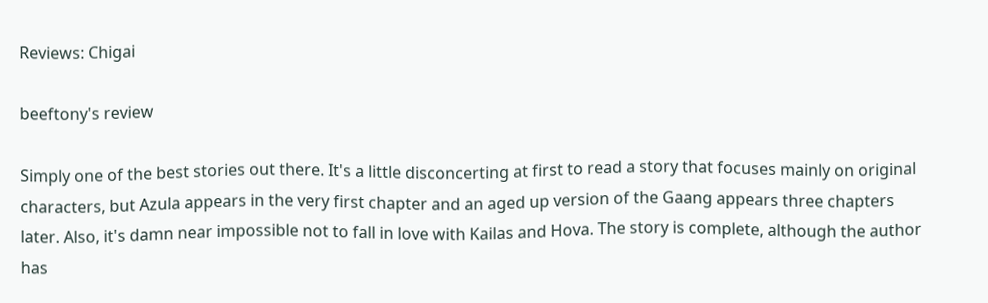Reviews: Chigai

beeftony's review

Simply one of the best stories out there. It's a little disconcerting at first to read a story that focuses mainly on original characters, but Azula appears in the very first chapter and an aged up version of the Gaang appears three chapters later. Also, it's damn near impossible not to fall in love with Kailas and Hova. The story is complete, although the author has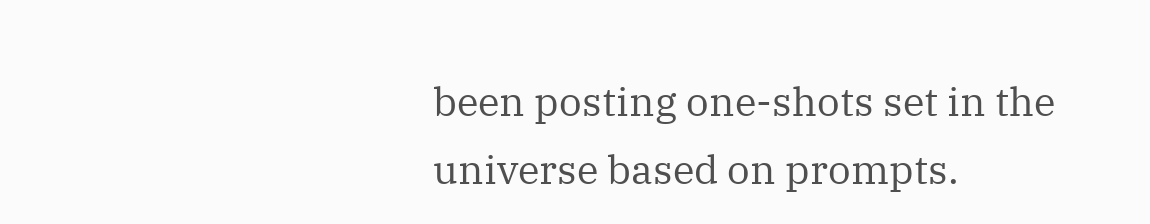been posting one-shots set in the universe based on prompts.